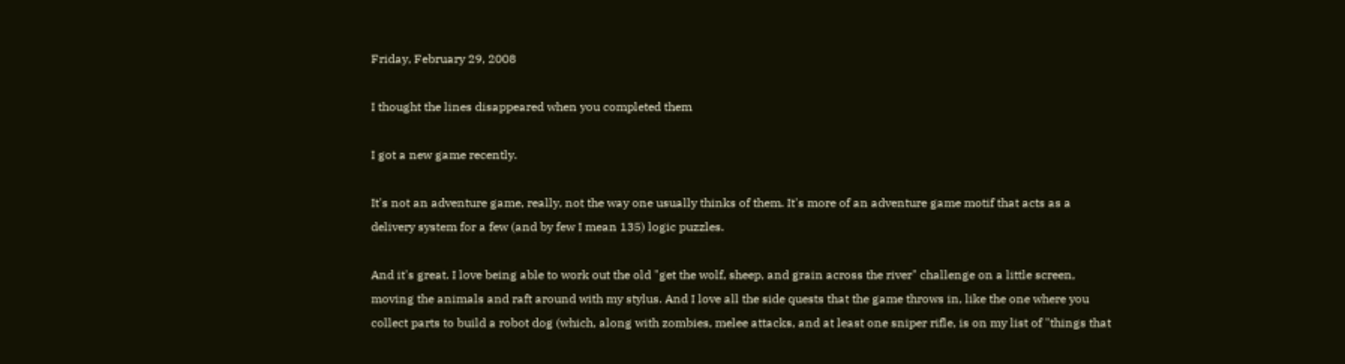Friday, February 29, 2008

I thought the lines disappeared when you completed them

I got a new game recently.

It's not an adventure game, really, not the way one usually thinks of them. It's more of an adventure game motif that acts as a delivery system for a few (and by few I mean 135) logic puzzles.

And it's great. I love being able to work out the old "get the wolf, sheep, and grain across the river" challenge on a little screen, moving the animals and raft around with my stylus. And I love all the side quests that the game throws in, like the one where you collect parts to build a robot dog (which, along with zombies, melee attacks, and at least one sniper rifle, is on my list of "things that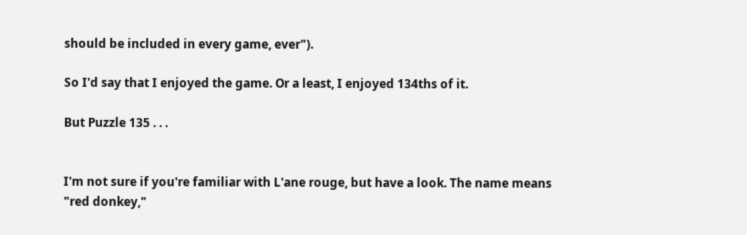should be included in every game, ever").

So I'd say that I enjoyed the game. Or a least, I enjoyed 134ths of it.

But Puzzle 135 . . .


I'm not sure if you're familiar with L'ane rouge, but have a look. The name means "red donkey,"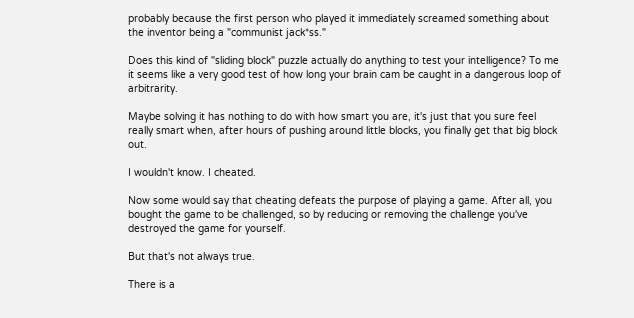probably because the first person who played it immediately screamed something about the inventor being a "communist jack*ss."

Does this kind of "sliding block" puzzle actually do anything to test your intelligence? To me it seems like a very good test of how long your brain cam be caught in a dangerous loop of arbitrarity.

Maybe solving it has nothing to do with how smart you are, it's just that you sure feel really smart when, after hours of pushing around little blocks, you finally get that big block out.

I wouldn't know. I cheated.

Now some would say that cheating defeats the purpose of playing a game. After all, you bought the game to be challenged, so by reducing or removing the challenge you've destroyed the game for yourself.

But that's not always true.

There is a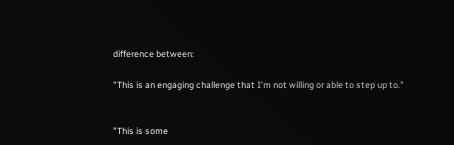difference between:

"This is an engaging challenge that I'm not willing or able to step up to."


"This is some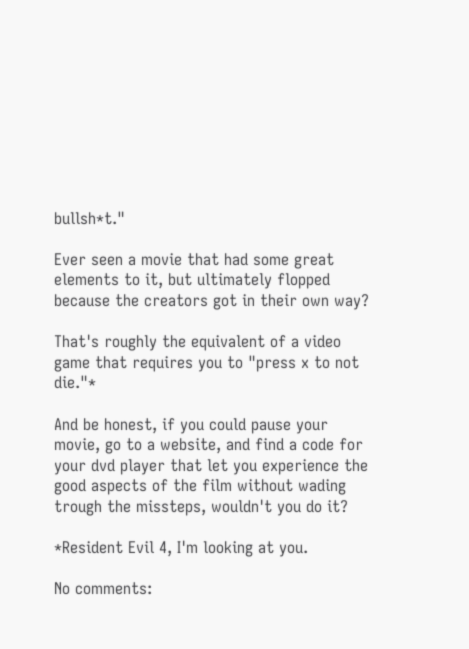bullsh*t."

Ever seen a movie that had some great elements to it, but ultimately flopped because the creators got in their own way?

That's roughly the equivalent of a video game that requires you to "press x to not die."*

And be honest, if you could pause your movie, go to a website, and find a code for your dvd player that let you experience the good aspects of the film without wading trough the missteps, wouldn't you do it?

*Resident Evil 4, I'm looking at you.

No comments: